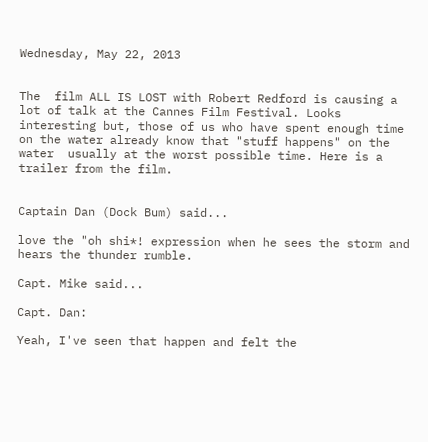Wednesday, May 22, 2013


The  film ALL IS LOST with Robert Redford is causing a lot of talk at the Cannes Film Festival. Looks interesting but, those of us who have spent enough time on the water already know that "stuff happens" on the water  usually at the worst possible time. Here is a trailer from the film.


Captain Dan (Dock Bum) said...

love the "oh shi*! expression when he sees the storm and hears the thunder rumble.

Capt. Mike said...

Capt. Dan:

Yeah, I've seen that happen and felt the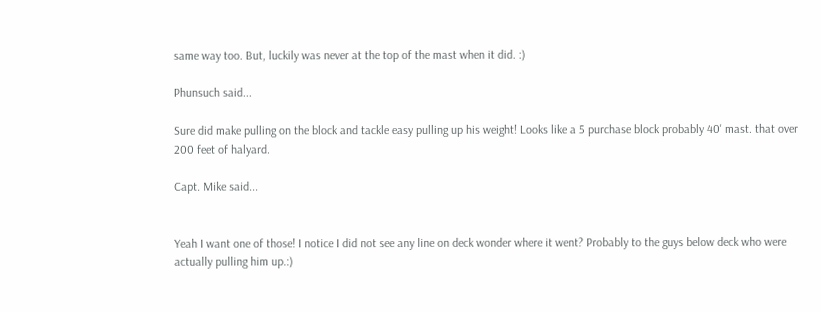same way too. But, luckily was never at the top of the mast when it did. :)

Phunsuch said...

Sure did make pulling on the block and tackle easy pulling up his weight! Looks like a 5 purchase block probably 40' mast. that over 200 feet of halyard.

Capt. Mike said...


Yeah I want one of those! I notice I did not see any line on deck wonder where it went? Probably to the guys below deck who were actually pulling him up.:)